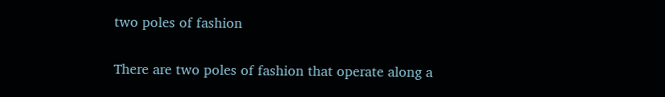two poles of fashion

There are two poles of fashion that operate along a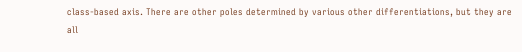class-based axis. There are other poles determined by various other differentiations, but they are all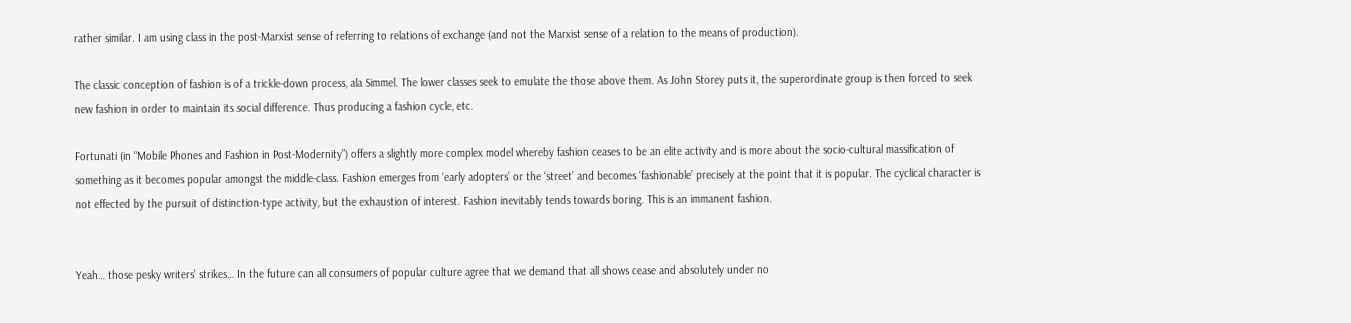rather similar. I am using class in the post-Marxist sense of referring to relations of exchange (and not the Marxist sense of a relation to the means of production).

The classic conception of fashion is of a trickle-down process, ala Simmel. The lower classes seek to emulate the those above them. As John Storey puts it, the superordinate group is then forced to seek new fashion in order to maintain its social difference. Thus producing a fashion cycle, etc.

Fortunati (in “Mobile Phones and Fashion in Post-Modernity”) offers a slightly more complex model whereby fashion ceases to be an elite activity and is more about the socio-cultural massification of something as it becomes popular amongst the middle-class. Fashion emerges from ‘early adopters’ or the ‘street’ and becomes ‘fashionable’ precisely at the point that it is popular. The cyclical character is not effected by the pursuit of distinction-type activity, but the exhaustion of interest. Fashion inevitably tends towards boring. This is an immanent fashion.


Yeah… those pesky writers’ strikes… In the future can all consumers of popular culture agree that we demand that all shows cease and absolutely under no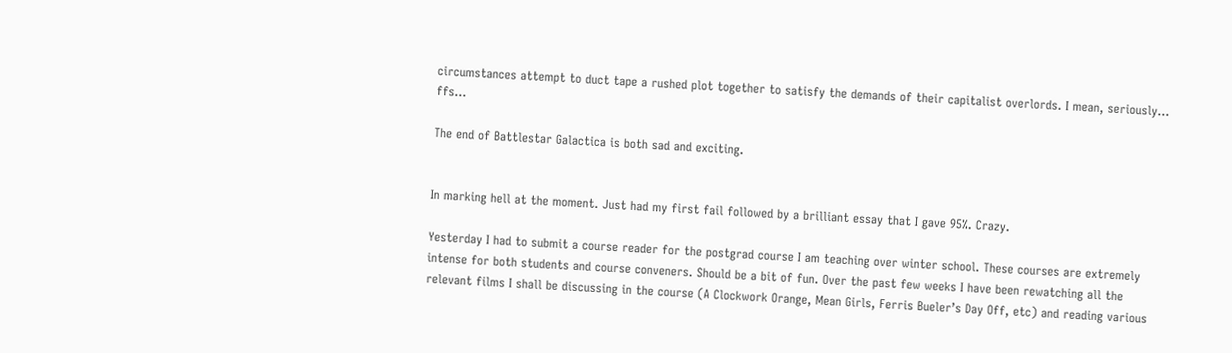circumstances attempt to duct tape a rushed plot together to satisfy the demands of their capitalist overlords. I mean, seriously… ffs…

The end of Battlestar Galactica is both sad and exciting.


In marking hell at the moment. Just had my first fail followed by a brilliant essay that I gave 95%. Crazy.

Yesterday I had to submit a course reader for the postgrad course I am teaching over winter school. These courses are extremely intense for both students and course conveners. Should be a bit of fun. Over the past few weeks I have been rewatching all the relevant films I shall be discussing in the course (A Clockwork Orange, Mean Girls, Ferris Bueler’s Day Off, etc) and reading various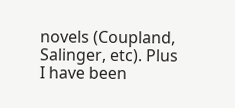novels (Coupland, Salinger, etc). Plus I have been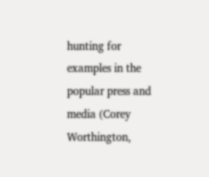hunting for examples in the popular press and media (Corey Worthington,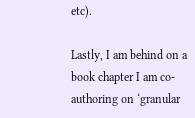etc).

Lastly, I am behind on a book chapter I am co-authoring on ‘granular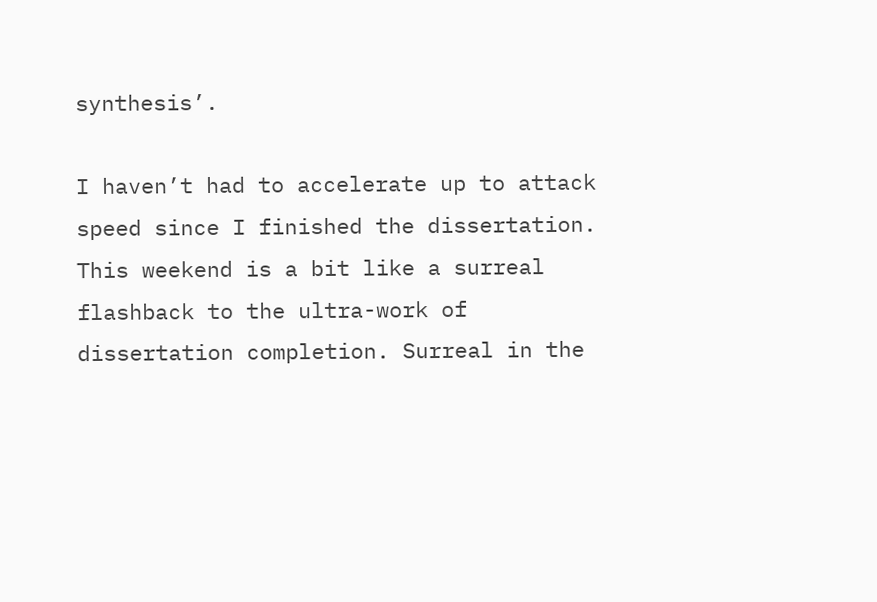synthesis’.

I haven’t had to accelerate up to attack speed since I finished the dissertation. This weekend is a bit like a surreal flashback to the ultra-work of dissertation completion. Surreal in the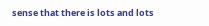sense that there is lots and lots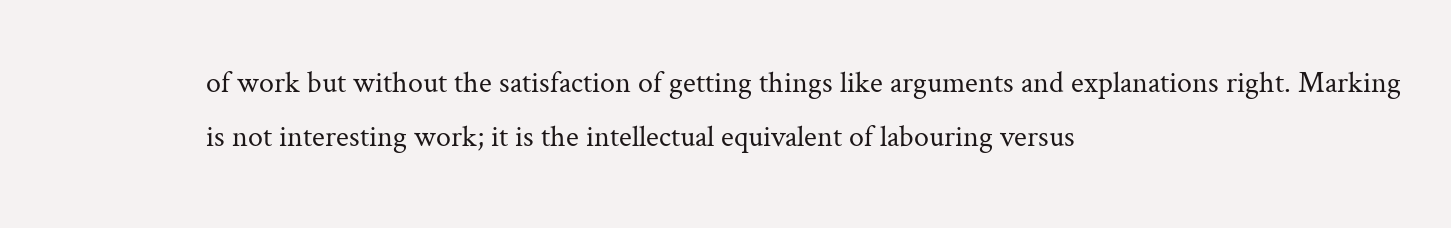of work but without the satisfaction of getting things like arguments and explanations right. Marking is not interesting work; it is the intellectual equivalent of labouring versus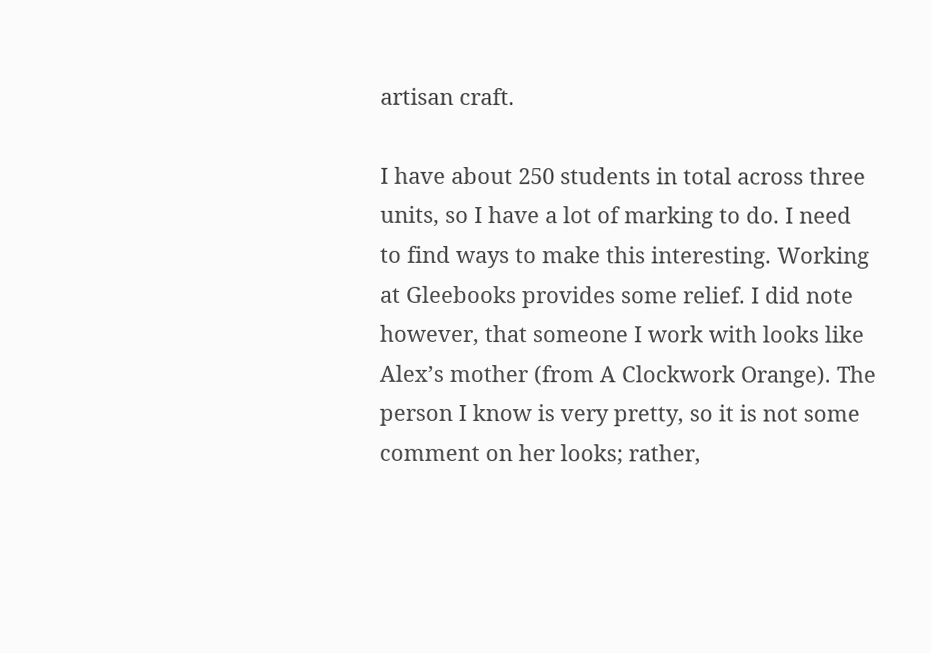artisan craft.

I have about 250 students in total across three units, so I have a lot of marking to do. I need to find ways to make this interesting. Working at Gleebooks provides some relief. I did note however, that someone I work with looks like Alex’s mother (from A Clockwork Orange). The person I know is very pretty, so it is not some comment on her looks; rather,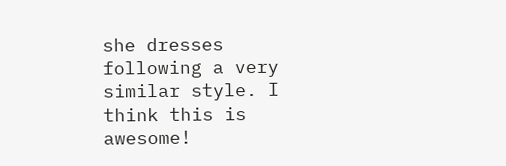she dresses following a very similar style. I think this is awesome!